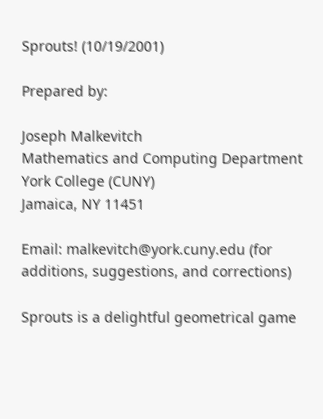Sprouts! (10/19/2001)

Prepared by:

Joseph Malkevitch
Mathematics and Computing Department
York College (CUNY)
Jamaica, NY 11451

Email: malkevitch@york.cuny.edu (for additions, suggestions, and corrections)

Sprouts is a delightful geometrical game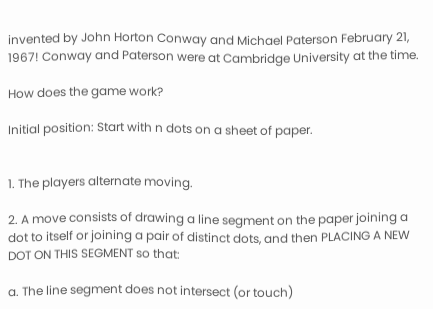invented by John Horton Conway and Michael Paterson February 21, 1967! Conway and Paterson were at Cambridge University at the time.

How does the game work?

Initial position: Start with n dots on a sheet of paper.


1. The players alternate moving.

2. A move consists of drawing a line segment on the paper joining a dot to itself or joining a pair of distinct dots, and then PLACING A NEW DOT ON THIS SEGMENT so that:

a. The line segment does not intersect (or touch)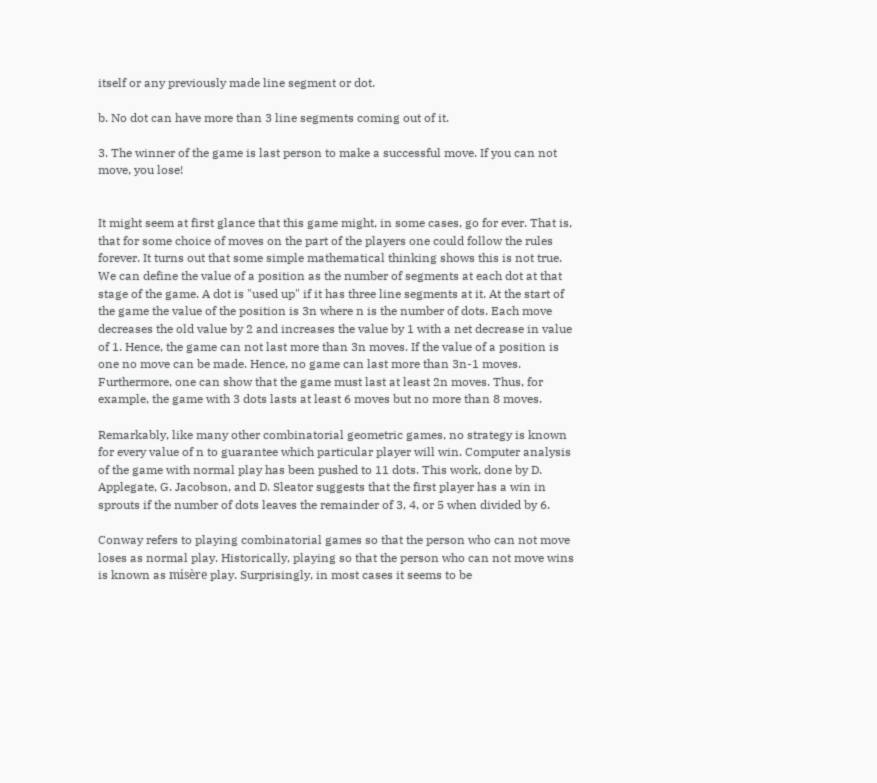itself or any previously made line segment or dot.

b. No dot can have more than 3 line segments coming out of it.

3. The winner of the game is last person to make a successful move. If you can not move, you lose!


It might seem at first glance that this game might, in some cases, go for ever. That is, that for some choice of moves on the part of the players one could follow the rules forever. It turns out that some simple mathematical thinking shows this is not true. We can define the value of a position as the number of segments at each dot at that stage of the game. A dot is "used up" if it has three line segments at it. At the start of the game the value of the position is 3n where n is the number of dots. Each move decreases the old value by 2 and increases the value by 1 with a net decrease in value of 1. Hence, the game can not last more than 3n moves. If the value of a position is one no move can be made. Hence, no game can last more than 3n-1 moves. Furthermore, one can show that the game must last at least 2n moves. Thus, for example, the game with 3 dots lasts at least 6 moves but no more than 8 moves.

Remarkably, like many other combinatorial geometric games, no strategy is known for every value of n to guarantee which particular player will win. Computer analysis of the game with normal play has been pushed to 11 dots. This work, done by D. Applegate, G. Jacobson, and D. Sleator suggests that the first player has a win in sprouts if the number of dots leaves the remainder of 3, 4, or 5 when divided by 6.

Conway refers to playing combinatorial games so that the person who can not move loses as normal play. Historically, playing so that the person who can not move wins is known as misère play. Surprisingly, in most cases it seems to be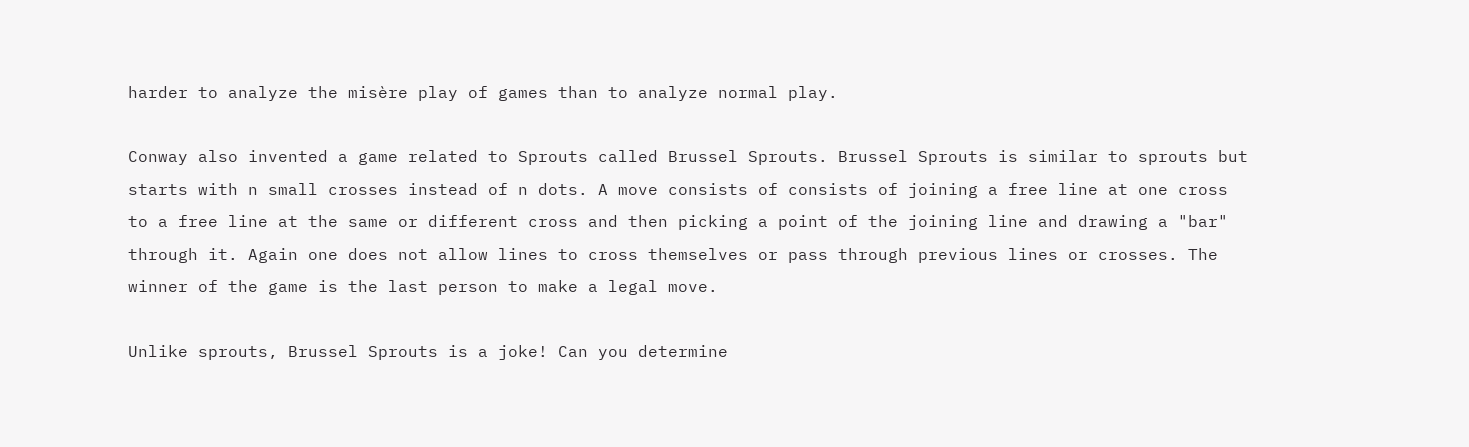harder to analyze the misère play of games than to analyze normal play.

Conway also invented a game related to Sprouts called Brussel Sprouts. Brussel Sprouts is similar to sprouts but starts with n small crosses instead of n dots. A move consists of consists of joining a free line at one cross to a free line at the same or different cross and then picking a point of the joining line and drawing a "bar" through it. Again one does not allow lines to cross themselves or pass through previous lines or crosses. The winner of the game is the last person to make a legal move.

Unlike sprouts, Brussel Sprouts is a joke! Can you determine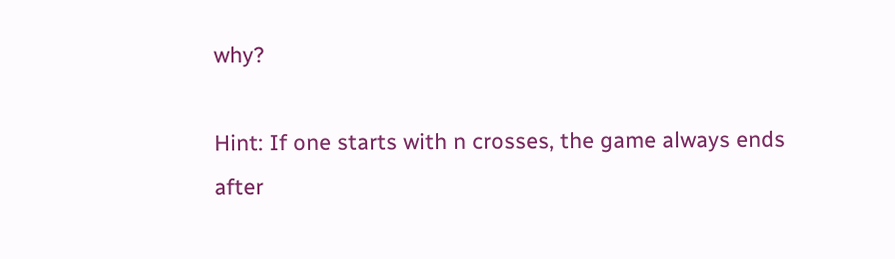why?

Hint: If one starts with n crosses, the game always ends after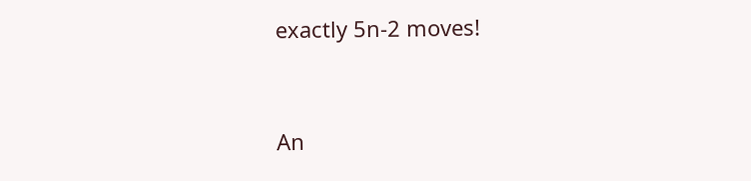exactly 5n-2 moves!


An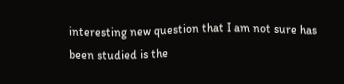interesting new question that I am not sure has been studied is the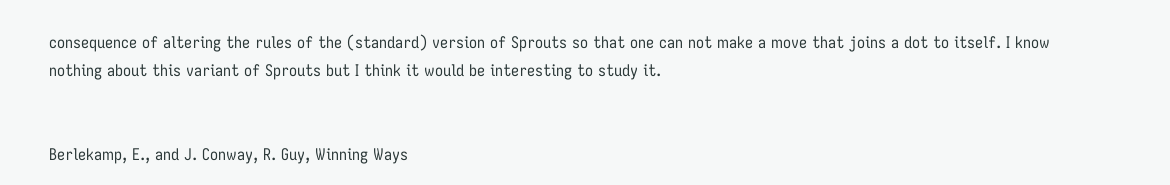consequence of altering the rules of the (standard) version of Sprouts so that one can not make a move that joins a dot to itself. I know nothing about this variant of Sprouts but I think it would be interesting to study it.


Berlekamp, E., and J. Conway, R. Guy, Winning Ways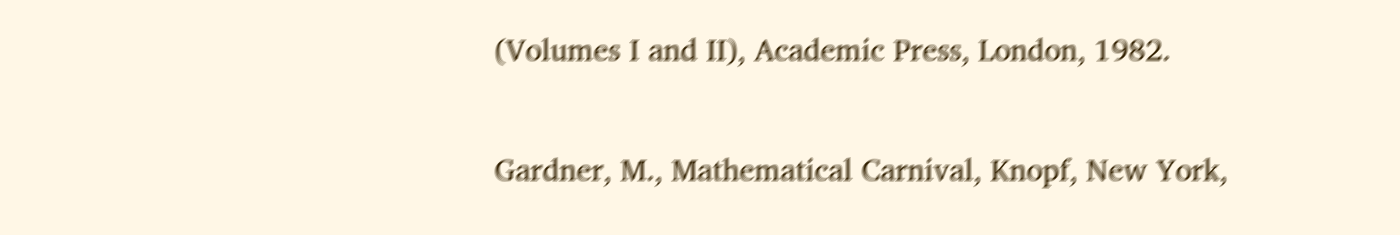(Volumes I and II), Academic Press, London, 1982.

Gardner, M., Mathematical Carnival, Knopf, New York,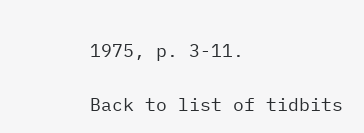1975, p. 3-11.

Back to list of tidbits